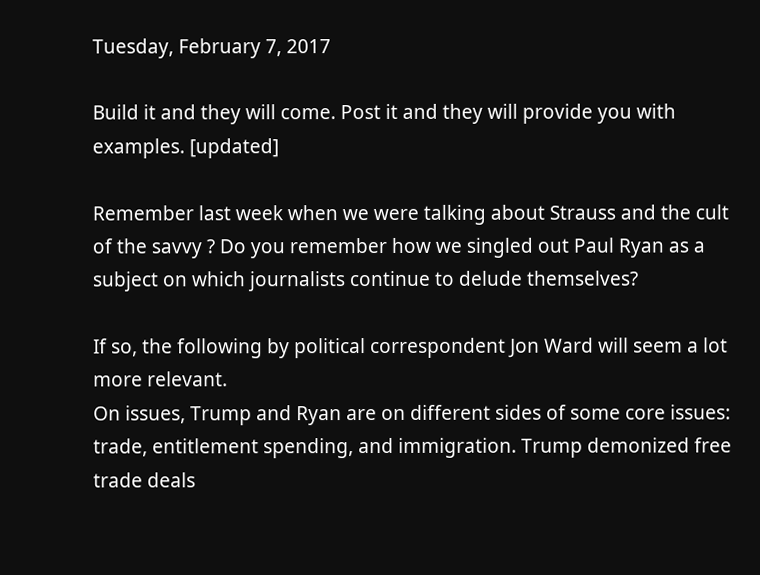Tuesday, February 7, 2017

Build it and they will come. Post it and they will provide you with examples. [updated]

Remember last week when we were talking about Strauss and the cult of the savvy ? Do you remember how we singled out Paul Ryan as a subject on which journalists continue to delude themselves?

If so, the following by political correspondent Jon Ward will seem a lot more relevant.
On issues, Trump and Ryan are on different sides of some core issues: trade, entitlement spending, and immigration. Trump demonized free trade deals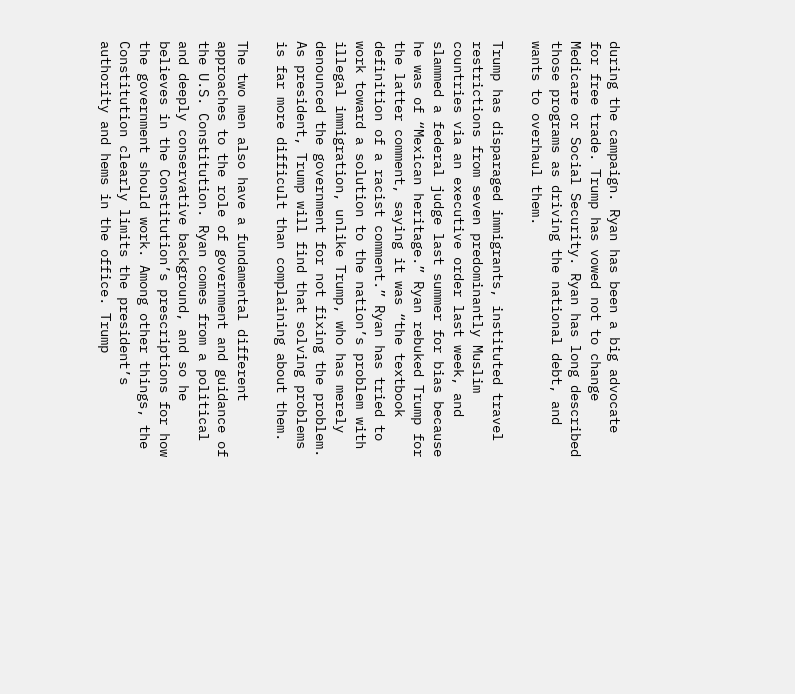during the campaign. Ryan has been a big advocate for free trade. Trump has vowed not to change Medicare or Social Security. Ryan has long described those programs as driving the national debt, and wants to overhaul them.

Trump has disparaged immigrants, instituted travel restrictions from seven predominantly Muslim countries via an executive order last week, and slammed a federal judge last summer for bias because he was of “Mexican heritage.” Ryan rebuked Trump for the latter comment, saying it was “the textbook definition of a racist comment.” Ryan has tried to work toward a solution to the nation’s problem with illegal immigration, unlike Trump, who has merely denounced the government for not fixing the problem. As president, Trump will find that solving problems is far more difficult than complaining about them.

The two men also have a fundamental different approaches to the role of government and guidance of the U.S. Constitution. Ryan comes from a political and deeply conservative background, and so he believes in the Constitution’s prescriptions for how the government should work. Among other things, the Constitution clearly limits the president’s authority and hems in the office. Trump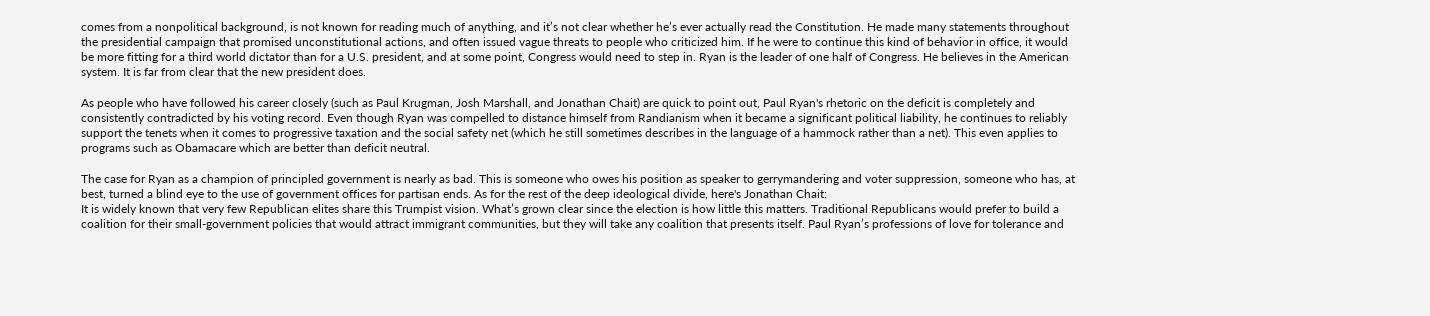comes from a nonpolitical background, is not known for reading much of anything, and it’s not clear whether he’s ever actually read the Constitution. He made many statements throughout the presidential campaign that promised unconstitutional actions, and often issued vague threats to people who criticized him. If he were to continue this kind of behavior in office, it would be more fitting for a third world dictator than for a U.S. president, and at some point, Congress would need to step in. Ryan is the leader of one half of Congress. He believes in the American system. It is far from clear that the new president does.

As people who have followed his career closely (such as Paul Krugman, Josh Marshall, and Jonathan Chait) are quick to point out, Paul Ryan's rhetoric on the deficit is completely and consistently contradicted by his voting record. Even though Ryan was compelled to distance himself from Randianism when it became a significant political liability, he continues to reliably support the tenets when it comes to progressive taxation and the social safety net (which he still sometimes describes in the language of a hammock rather than a net). This even applies to programs such as Obamacare which are better than deficit neutral.

The case for Ryan as a champion of principled government is nearly as bad. This is someone who owes his position as speaker to gerrymandering and voter suppression, someone who has, at best, turned a blind eye to the use of government offices for partisan ends. As for the rest of the deep ideological divide, here's Jonathan Chait:
It is widely known that very few Republican elites share this Trumpist vision. What’s grown clear since the election is how little this matters. Traditional Republicans would prefer to build a coalition for their small-government policies that would attract immigrant communities, but they will take any coalition that presents itself. Paul Ryan’s professions of love for tolerance and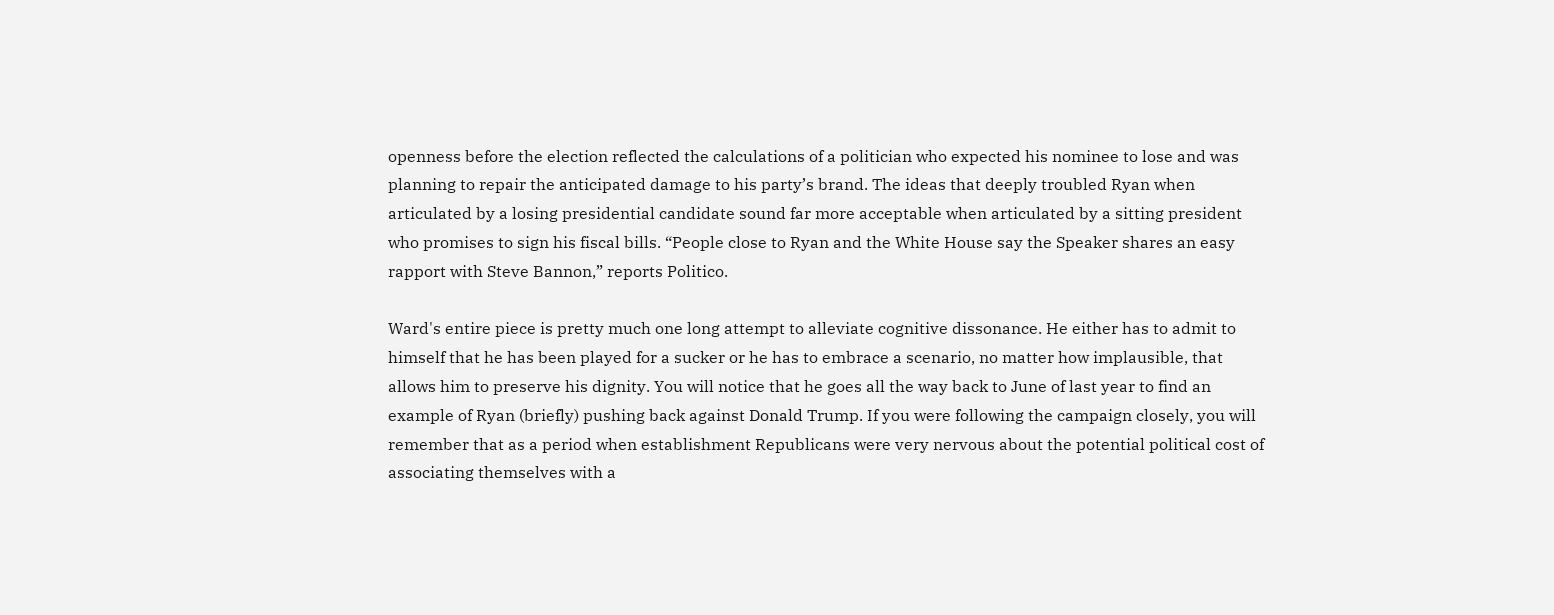openness before the election reflected the calculations of a politician who expected his nominee to lose and was planning to repair the anticipated damage to his party’s brand. The ideas that deeply troubled Ryan when articulated by a losing presidential candidate sound far more acceptable when articulated by a sitting president who promises to sign his fiscal bills. “People close to Ryan and the White House say the Speaker shares an easy rapport with Steve Bannon,” reports Politico.

Ward's entire piece is pretty much one long attempt to alleviate cognitive dissonance. He either has to admit to himself that he has been played for a sucker or he has to embrace a scenario, no matter how implausible, that allows him to preserve his dignity. You will notice that he goes all the way back to June of last year to find an example of Ryan (briefly) pushing back against Donald Trump. If you were following the campaign closely, you will remember that as a period when establishment Republicans were very nervous about the potential political cost of associating themselves with a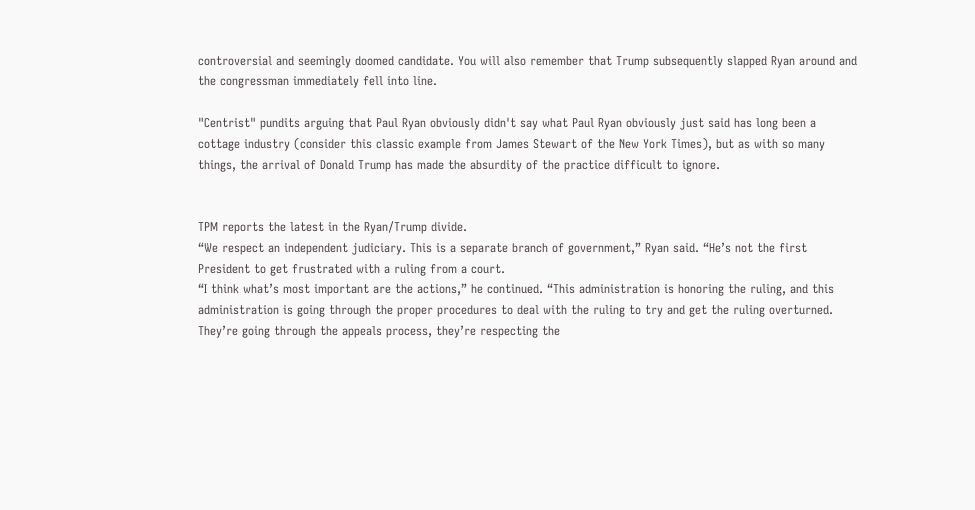controversial and seemingly doomed candidate. You will also remember that Trump subsequently slapped Ryan around and the congressman immediately fell into line.

"Centrist" pundits arguing that Paul Ryan obviously didn't say what Paul Ryan obviously just said has long been a cottage industry (consider this classic example from James Stewart of the New York Times), but as with so many things, the arrival of Donald Trump has made the absurdity of the practice difficult to ignore.


TPM reports the latest in the Ryan/Trump divide.
“We respect an independent judiciary. This is a separate branch of government,” Ryan said. “He’s not the first President to get frustrated with a ruling from a court.
“I think what’s most important are the actions,” he continued. “This administration is honoring the ruling, and this administration is going through the proper procedures to deal with the ruling to try and get the ruling overturned. They’re going through the appeals process, they’re respecting the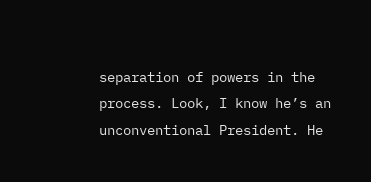separation of powers in the process. Look, I know he’s an unconventional President. He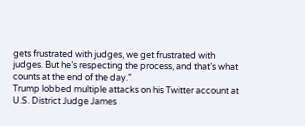gets frustrated with judges, we get frustrated with judges. But he’s respecting the process, and that’s what counts at the end of the day.”
Trump lobbed multiple attacks on his Twitter account at U.S. District Judge James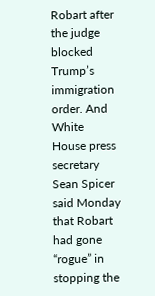Robart after the judge blocked Trump’s immigration order. And White House press secretary Sean Spicer said Monday that Robart had gone “rogue” in stopping the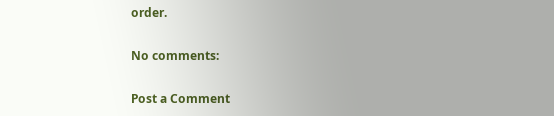order.

No comments:

Post a Comment